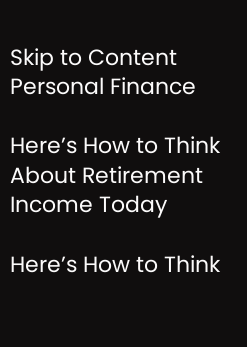Skip to Content
Personal Finance

Here’s How to Think About Retirement Income Today

Here’s How to Think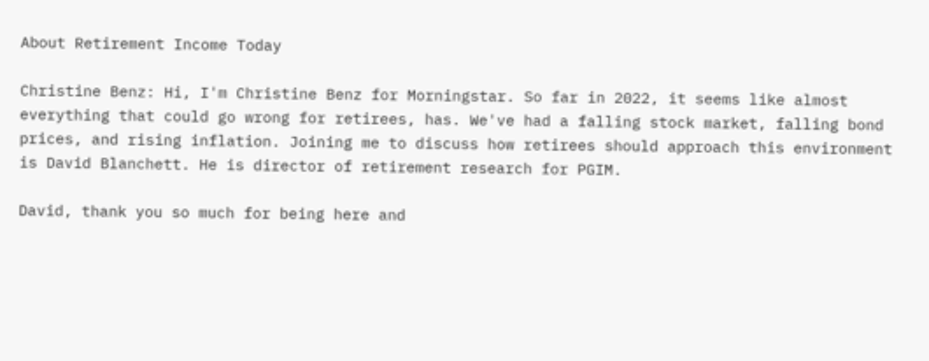About Retirement Income Today

Christine Benz: Hi, I'm Christine Benz for Morningstar. So far in 2022, it seems like almost everything that could go wrong for retirees, has. We've had a falling stock market, falling bond prices, and rising inflation. Joining me to discuss how retirees should approach this environment is David Blanchett. He is director of retirement research for PGIM.

David, thank you so much for being here and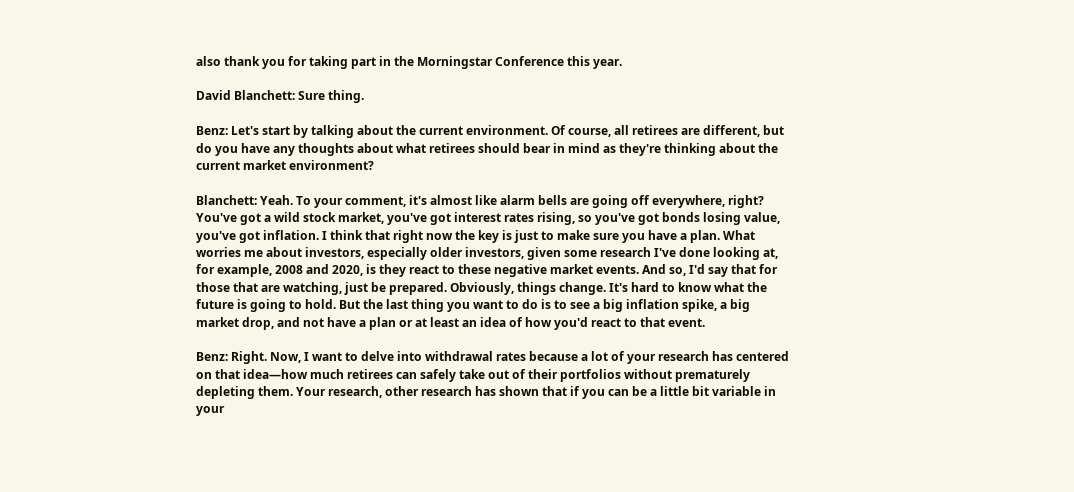also thank you for taking part in the Morningstar Conference this year.

David Blanchett: Sure thing.

Benz: Let's start by talking about the current environment. Of course, all retirees are different, but do you have any thoughts about what retirees should bear in mind as they're thinking about the current market environment?

Blanchett: Yeah. To your comment, it's almost like alarm bells are going off everywhere, right? You've got a wild stock market, you've got interest rates rising, so you've got bonds losing value, you've got inflation. I think that right now the key is just to make sure you have a plan. What worries me about investors, especially older investors, given some research I've done looking at, for example, 2008 and 2020, is they react to these negative market events. And so, I'd say that for those that are watching, just be prepared. Obviously, things change. It's hard to know what the future is going to hold. But the last thing you want to do is to see a big inflation spike, a big market drop, and not have a plan or at least an idea of how you'd react to that event.

Benz: Right. Now, I want to delve into withdrawal rates because a lot of your research has centered on that idea—how much retirees can safely take out of their portfolios without prematurely depleting them. Your research, other research has shown that if you can be a little bit variable in your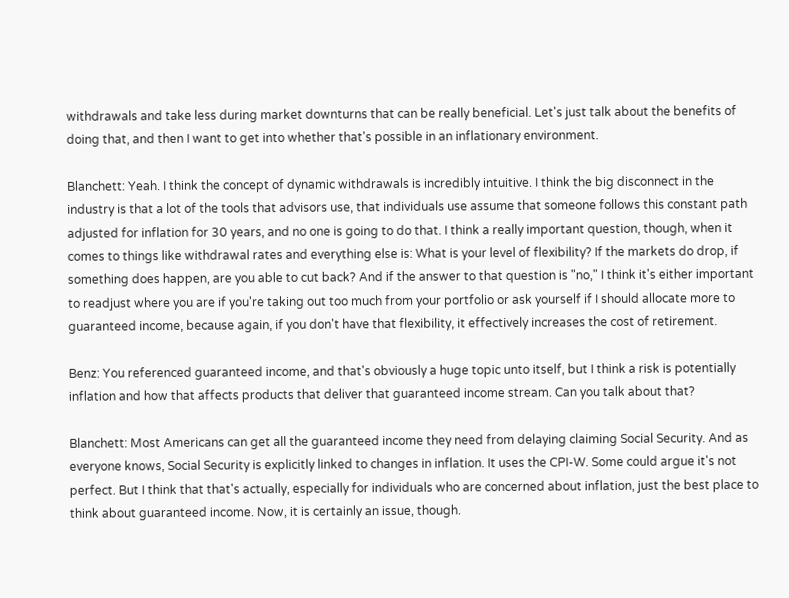withdrawals and take less during market downturns that can be really beneficial. Let's just talk about the benefits of doing that, and then I want to get into whether that's possible in an inflationary environment.

Blanchett: Yeah. I think the concept of dynamic withdrawals is incredibly intuitive. I think the big disconnect in the industry is that a lot of the tools that advisors use, that individuals use assume that someone follows this constant path adjusted for inflation for 30 years, and no one is going to do that. I think a really important question, though, when it comes to things like withdrawal rates and everything else is: What is your level of flexibility? If the markets do drop, if something does happen, are you able to cut back? And if the answer to that question is "no," I think it's either important to readjust where you are if you're taking out too much from your portfolio or ask yourself if I should allocate more to guaranteed income, because again, if you don't have that flexibility, it effectively increases the cost of retirement.

Benz: You referenced guaranteed income, and that's obviously a huge topic unto itself, but I think a risk is potentially inflation and how that affects products that deliver that guaranteed income stream. Can you talk about that?

Blanchett: Most Americans can get all the guaranteed income they need from delaying claiming Social Security. And as everyone knows, Social Security is explicitly linked to changes in inflation. It uses the CPI-W. Some could argue it's not perfect. But I think that that's actually, especially for individuals who are concerned about inflation, just the best place to think about guaranteed income. Now, it is certainly an issue, though.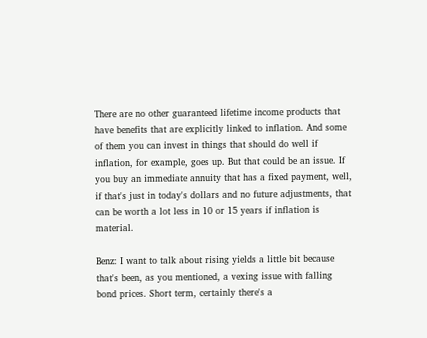There are no other guaranteed lifetime income products that have benefits that are explicitly linked to inflation. And some of them you can invest in things that should do well if inflation, for example, goes up. But that could be an issue. If you buy an immediate annuity that has a fixed payment, well, if that's just in today's dollars and no future adjustments, that can be worth a lot less in 10 or 15 years if inflation is material.

Benz: I want to talk about rising yields a little bit because that's been, as you mentioned, a vexing issue with falling bond prices. Short term, certainly there's a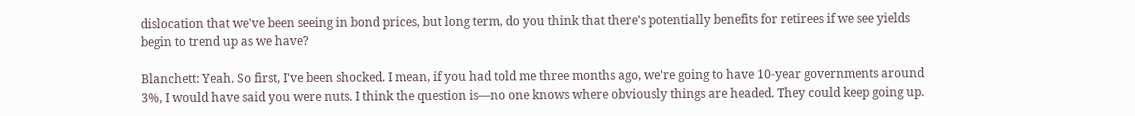dislocation that we've been seeing in bond prices, but long term, do you think that there's potentially benefits for retirees if we see yields begin to trend up as we have?

Blanchett: Yeah. So first, I've been shocked. I mean, if you had told me three months ago, we're going to have 10-year governments around 3%, I would have said you were nuts. I think the question is—no one knows where obviously things are headed. They could keep going up.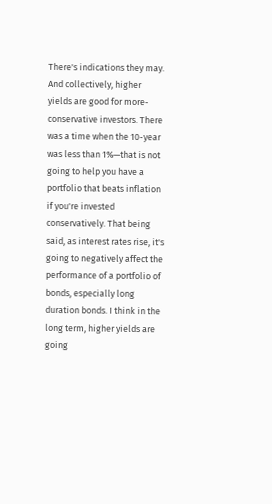There's indications they may. And collectively, higher yields are good for more-conservative investors. There was a time when the 10-year was less than 1%—that is not going to help you have a portfolio that beats inflation if you're invested conservatively. That being said, as interest rates rise, it's going to negatively affect the performance of a portfolio of bonds, especially long duration bonds. I think in the long term, higher yields are going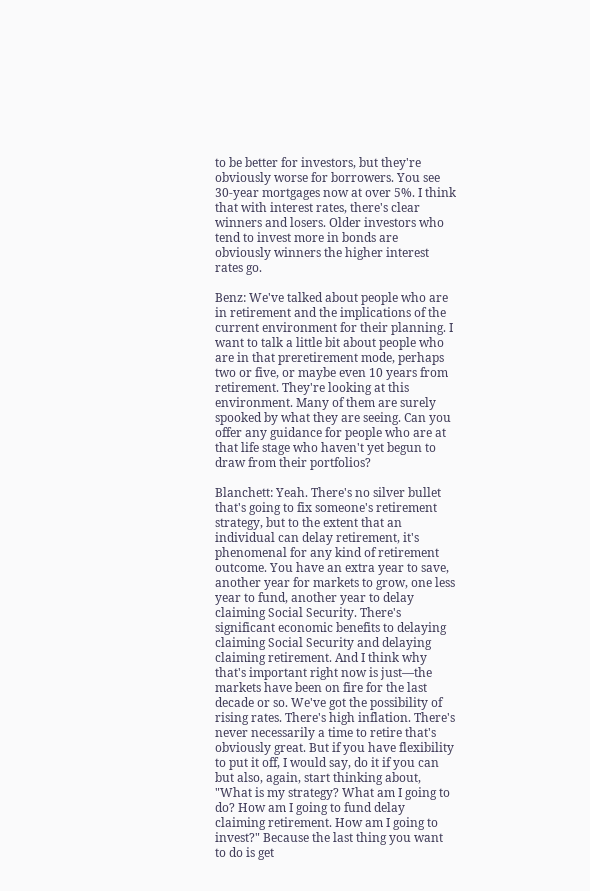to be better for investors, but they're obviously worse for borrowers. You see 30-year mortgages now at over 5%. I think that with interest rates, there's clear winners and losers. Older investors who tend to invest more in bonds are obviously winners the higher interest rates go.

Benz: We've talked about people who are in retirement and the implications of the current environment for their planning. I want to talk a little bit about people who are in that preretirement mode, perhaps two or five, or maybe even 10 years from retirement. They're looking at this environment. Many of them are surely spooked by what they are seeing. Can you offer any guidance for people who are at that life stage who haven't yet begun to draw from their portfolios?

Blanchett: Yeah. There's no silver bullet that's going to fix someone's retirement strategy, but to the extent that an individual can delay retirement, it's phenomenal for any kind of retirement outcome. You have an extra year to save, another year for markets to grow, one less year to fund, another year to delay claiming Social Security. There's significant economic benefits to delaying claiming Social Security and delaying claiming retirement. And I think why that's important right now is just—the markets have been on fire for the last decade or so. We've got the possibility of rising rates. There's high inflation. There's never necessarily a time to retire that's obviously great. But if you have flexibility to put it off, I would say, do it if you can but also, again, start thinking about, "What is my strategy? What am I going to do? How am I going to fund delay claiming retirement. How am I going to invest?" Because the last thing you want to do is get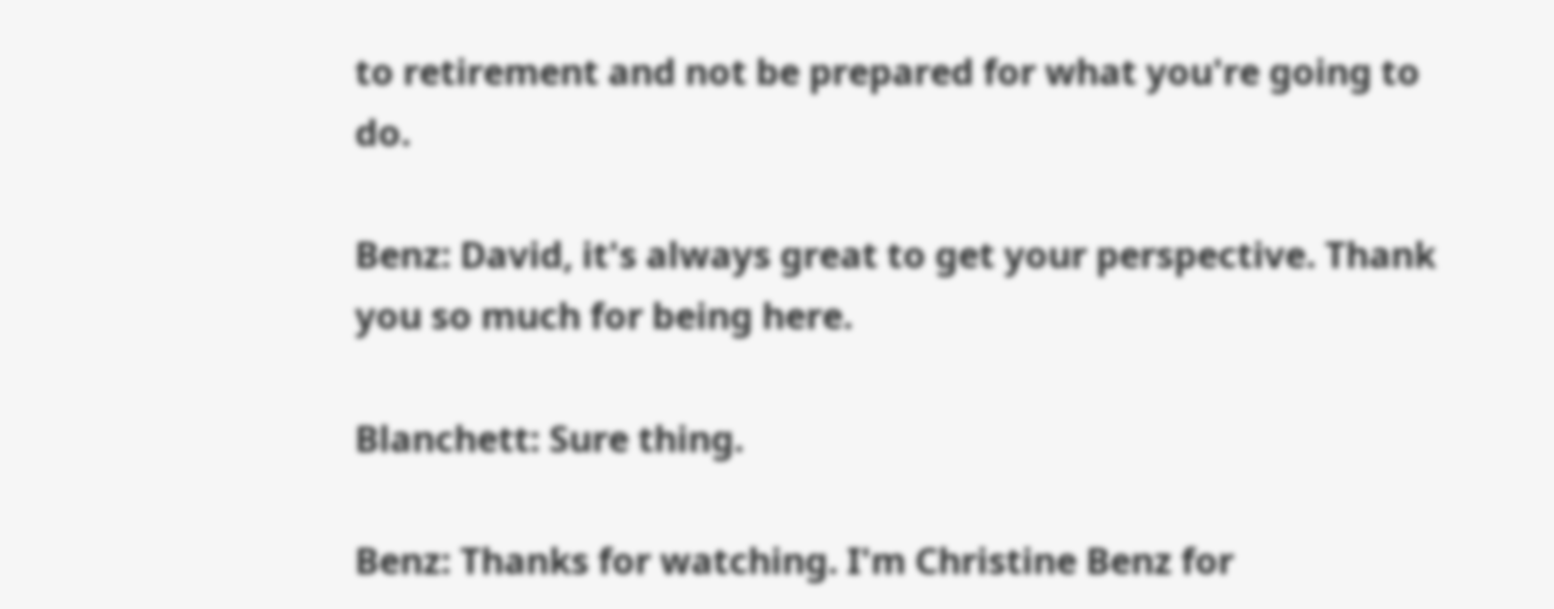to retirement and not be prepared for what you're going to do.

Benz: David, it's always great to get your perspective. Thank you so much for being here.

Blanchett: Sure thing.

Benz: Thanks for watching. I'm Christine Benz for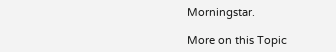Morningstar.

More on this Topic